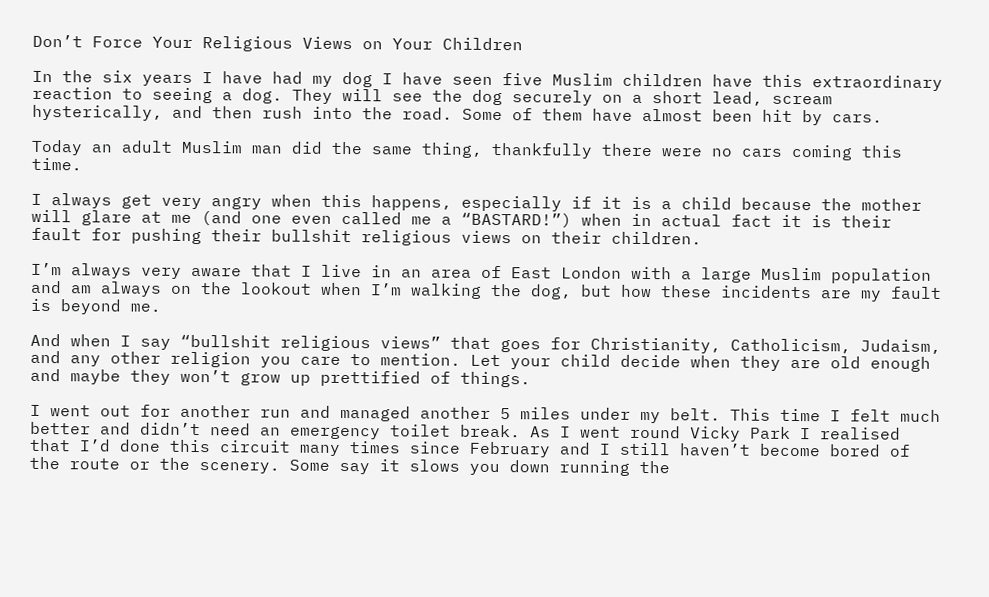Don’t Force Your Religious Views on Your Children

In the six years I have had my dog I have seen five Muslim children have this extraordinary reaction to seeing a dog. They will see the dog securely on a short lead, scream hysterically, and then rush into the road. Some of them have almost been hit by cars.

Today an adult Muslim man did the same thing, thankfully there were no cars coming this time.

I always get very angry when this happens, especially if it is a child because the mother will glare at me (and one even called me a “BASTARD!”) when in actual fact it is their fault for pushing their bullshit religious views on their children.

I’m always very aware that I live in an area of East London with a large Muslim population and am always on the lookout when I’m walking the dog, but how these incidents are my fault is beyond me.

And when I say “bullshit religious views” that goes for Christianity, Catholicism, Judaism, and any other religion you care to mention. Let your child decide when they are old enough and maybe they won’t grow up prettified of things.

I went out for another run and managed another 5 miles under my belt. This time I felt much better and didn’t need an emergency toilet break. As I went round Vicky Park I realised that I’d done this circuit many times since February and I still haven’t become bored of the route or the scenery. Some say it slows you down running the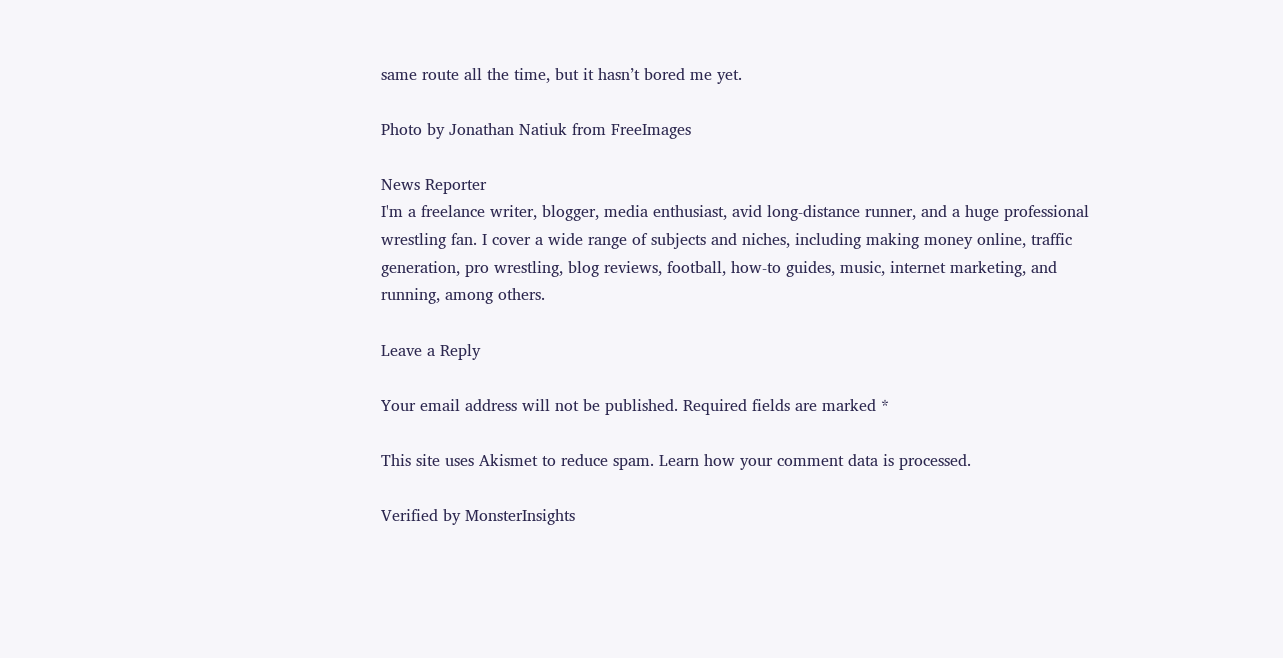same route all the time, but it hasn’t bored me yet.

Photo by Jonathan Natiuk from FreeImages

News Reporter
I'm a freelance writer, blogger, media enthusiast, avid long-distance runner, and a huge professional wrestling fan. I cover a wide range of subjects and niches, including making money online, traffic generation, pro wrestling, blog reviews, football, how-to guides, music, internet marketing, and running, among others.

Leave a Reply

Your email address will not be published. Required fields are marked *

This site uses Akismet to reduce spam. Learn how your comment data is processed.

Verified by MonsterInsights